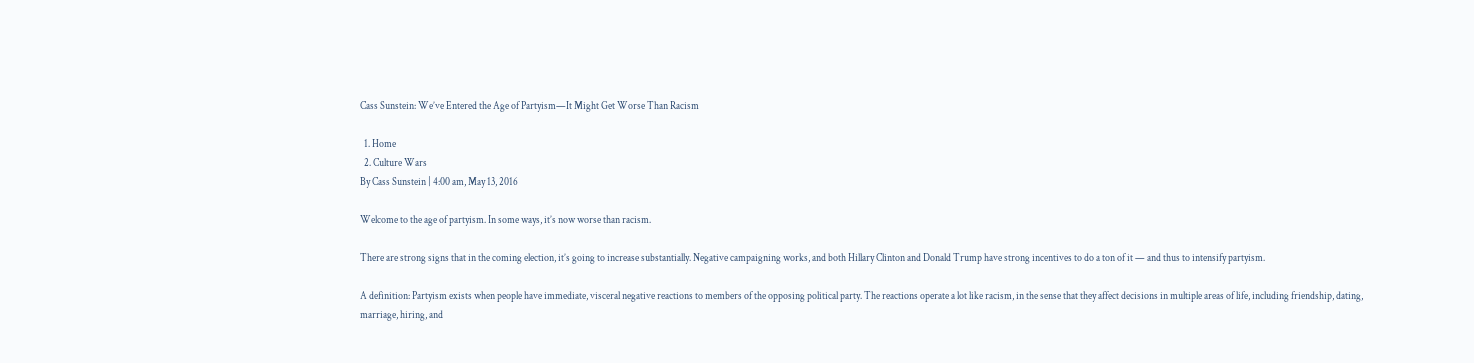Cass Sunstein: We’ve Entered the Age of Partyism—It Might Get Worse Than Racism

  1. Home
  2. Culture Wars
By Cass Sunstein | 4:00 am, May 13, 2016

Welcome to the age of partyism. In some ways, it’s now worse than racism.

There are strong signs that in the coming election, it’s going to increase substantially. Negative campaigning works, and both Hillary Clinton and Donald Trump have strong incentives to do a ton of it — and thus to intensify partyism.

A definition: Partyism exists when people have immediate, visceral negative reactions to members of the opposing political party. The reactions operate a lot like racism, in the sense that they affect decisions in multiple areas of life, including friendship, dating, marriage, hiring, and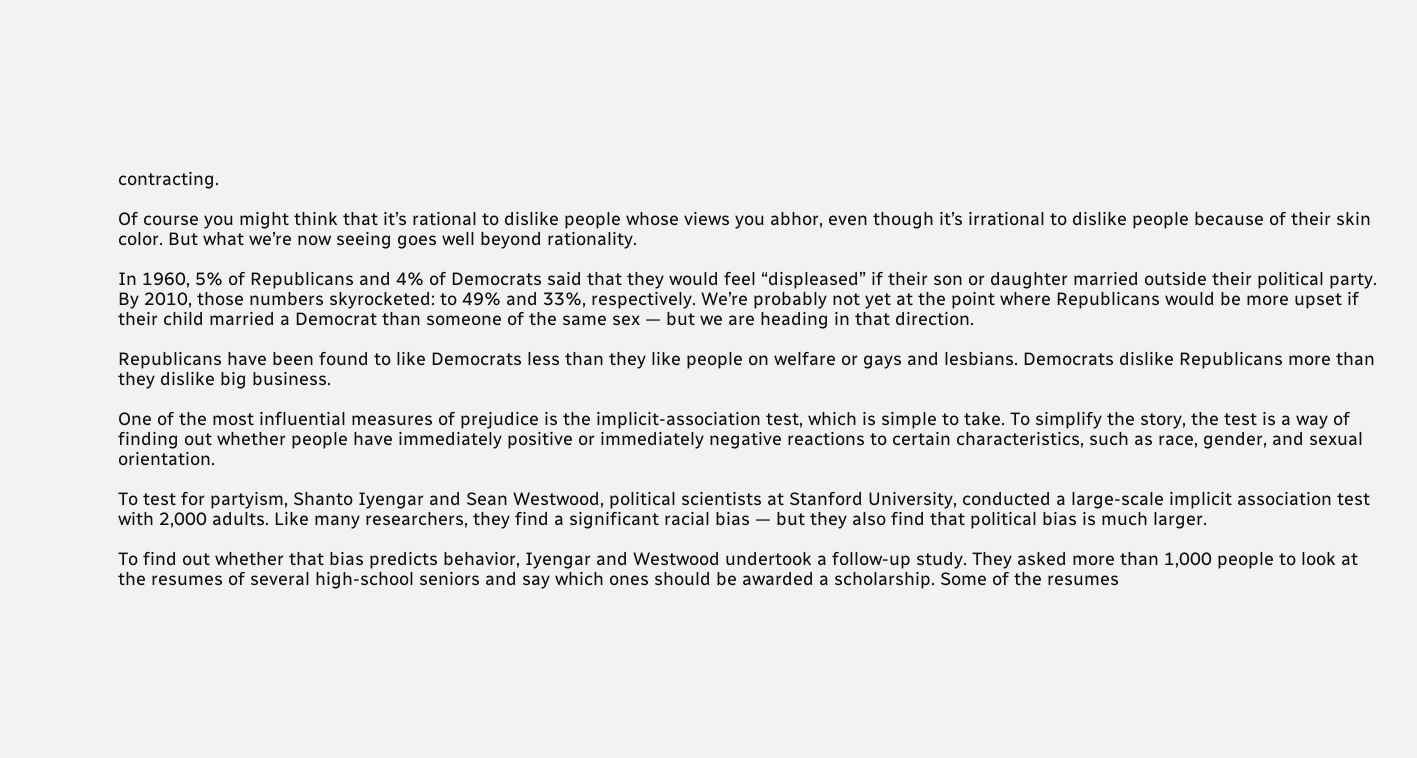contracting.

Of course you might think that it’s rational to dislike people whose views you abhor, even though it’s irrational to dislike people because of their skin color. But what we’re now seeing goes well beyond rationality.

In 1960, 5% of Republicans and 4% of Democrats said that they would feel “displeased” if their son or daughter married outside their political party. By 2010, those numbers skyrocketed: to 49% and 33%, respectively. We’re probably not yet at the point where Republicans would be more upset if their child married a Democrat than someone of the same sex — but we are heading in that direction.

Republicans have been found to like Democrats less than they like people on welfare or gays and lesbians. Democrats dislike Republicans more than they dislike big business.

One of the most influential measures of prejudice is the implicit-association test, which is simple to take. To simplify the story, the test is a way of finding out whether people have immediately positive or immediately negative reactions to certain characteristics, such as race, gender, and sexual orientation.

To test for partyism, Shanto Iyengar and Sean Westwood, political scientists at Stanford University, conducted a large-scale implicit association test with 2,000 adults. Like many researchers, they find a significant racial bias — but they also find that political bias is much larger.

To find out whether that bias predicts behavior, Iyengar and Westwood undertook a follow-up study. They asked more than 1,000 people to look at the resumes of several high-school seniors and say which ones should be awarded a scholarship. Some of the resumes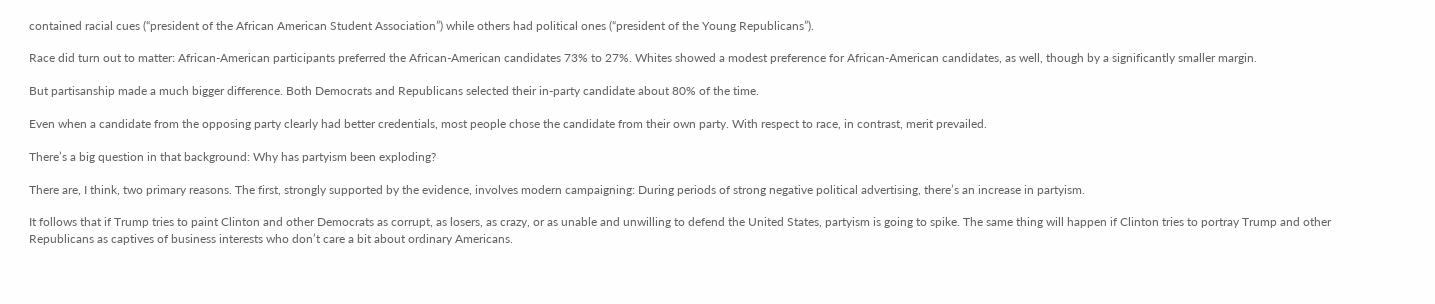contained racial cues (“president of the African American Student Association”) while others had political ones (“president of the Young Republicans”).

Race did turn out to matter: African-American participants preferred the African-American candidates 73% to 27%. Whites showed a modest preference for African-American candidates, as well, though by a significantly smaller margin.

But partisanship made a much bigger difference. Both Democrats and Republicans selected their in-party candidate about 80% of the time.

Even when a candidate from the opposing party clearly had better credentials, most people chose the candidate from their own party. With respect to race, in contrast, merit prevailed.

There’s a big question in that background: Why has partyism been exploding?

There are, I think, two primary reasons. The first, strongly supported by the evidence, involves modern campaigning: During periods of strong negative political advertising, there’s an increase in partyism.

It follows that if Trump tries to paint Clinton and other Democrats as corrupt, as losers, as crazy, or as unable and unwilling to defend the United States, partyism is going to spike. The same thing will happen if Clinton tries to portray Trump and other Republicans as captives of business interests who don’t care a bit about ordinary Americans.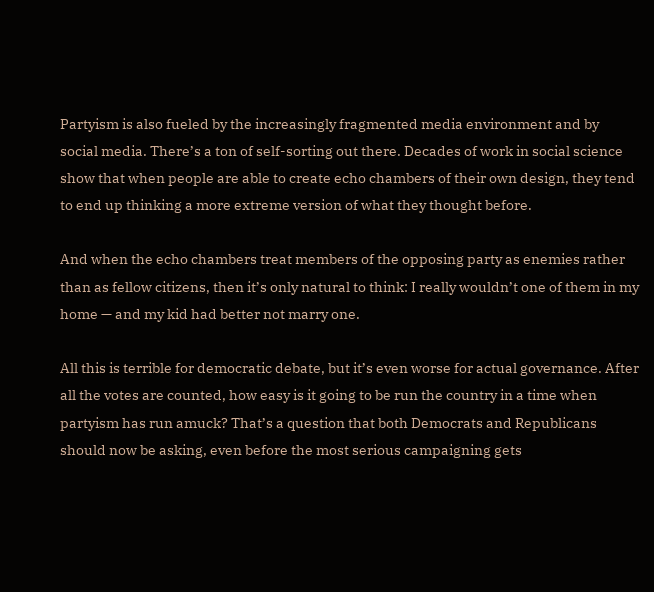Partyism is also fueled by the increasingly fragmented media environment and by social media. There’s a ton of self-sorting out there. Decades of work in social science show that when people are able to create echo chambers of their own design, they tend to end up thinking a more extreme version of what they thought before.

And when the echo chambers treat members of the opposing party as enemies rather than as fellow citizens, then it’s only natural to think: I really wouldn’t one of them in my home — and my kid had better not marry one.

All this is terrible for democratic debate, but it’s even worse for actual governance. After all the votes are counted, how easy is it going to be run the country in a time when partyism has run amuck? That’s a question that both Democrats and Republicans should now be asking, even before the most serious campaigning gets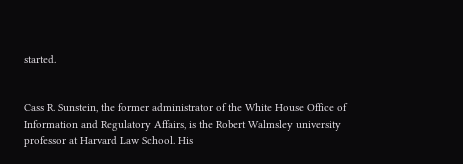started.


Cass R. Sunstein, the former administrator of the White House Office of Information and Regulatory Affairs, is the Robert Walmsley university professor at Harvard Law School. His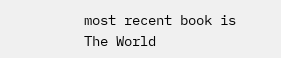most recent book is The World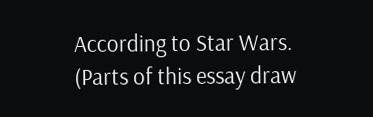According to Star Wars. (Parts of this essay draw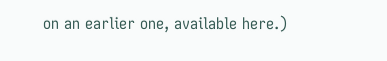on an earlier one, available here.)